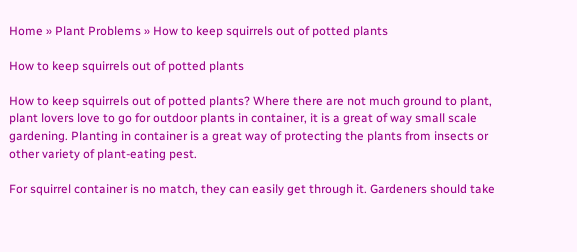Home » Plant Problems » How to keep squirrels out of potted plants

How to keep squirrels out of potted plants

How to keep squirrels out of potted plants? Where there are not much ground to plant, plant lovers love to go for outdoor plants in container, it is a great of way small scale gardening. Planting in container is a great way of protecting the plants from insects or other variety of plant-eating pest.

For squirrel container is no match, they can easily get through it. Gardeners should take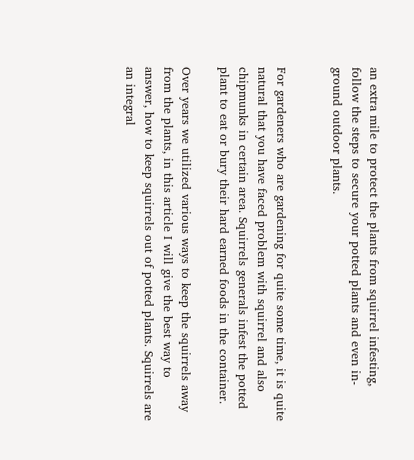an extra mile to protect the plants from squirrel infesting, follow the steps to secure your potted plants and even in-ground outdoor plants.


For gardeners who are gardening for quite some time, it is quite natural that you have faced problem with squirrel and also chipmunks in certain area. Squirrels generals infest the potted plant to eat or bury their hard earned foods in the container.

Over years we utilized various ways to keep the squirrels away from the plants, in this article I will give the best way to answer, how to keep squirrels out of potted plants. Squirrels are an integral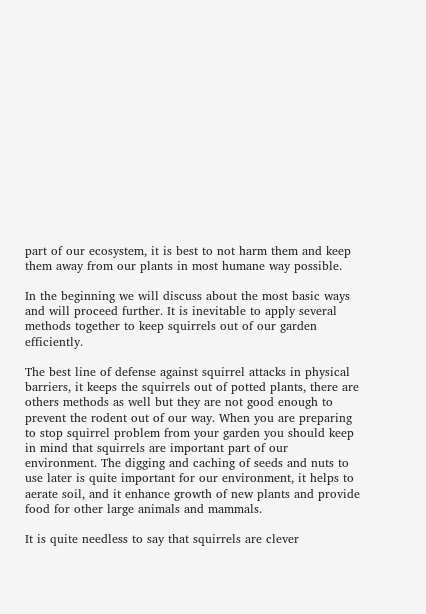part of our ecosystem, it is best to not harm them and keep them away from our plants in most humane way possible.

In the beginning we will discuss about the most basic ways and will proceed further. It is inevitable to apply several methods together to keep squirrels out of our garden efficiently.

The best line of defense against squirrel attacks in physical barriers, it keeps the squirrels out of potted plants, there are others methods as well but they are not good enough to prevent the rodent out of our way. When you are preparing to stop squirrel problem from your garden you should keep in mind that squirrels are important part of our environment. The digging and caching of seeds and nuts to use later is quite important for our environment, it helps to aerate soil, and it enhance growth of new plants and provide food for other large animals and mammals.

It is quite needless to say that squirrels are clever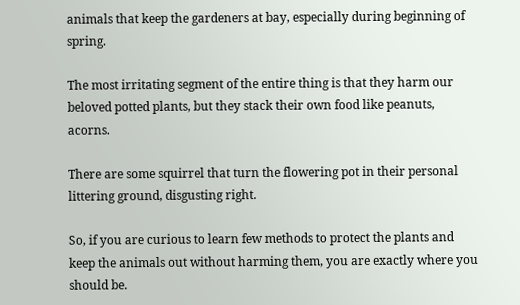animals that keep the gardeners at bay, especially during beginning of spring.

The most irritating segment of the entire thing is that they harm our beloved potted plants, but they stack their own food like peanuts, acorns.

There are some squirrel that turn the flowering pot in their personal littering ground, disgusting right.

So, if you are curious to learn few methods to protect the plants and keep the animals out without harming them, you are exactly where you should be.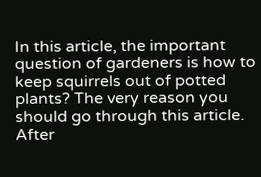In this article, the important question of gardeners is how to keep squirrels out of potted plants? The very reason you should go through this article. After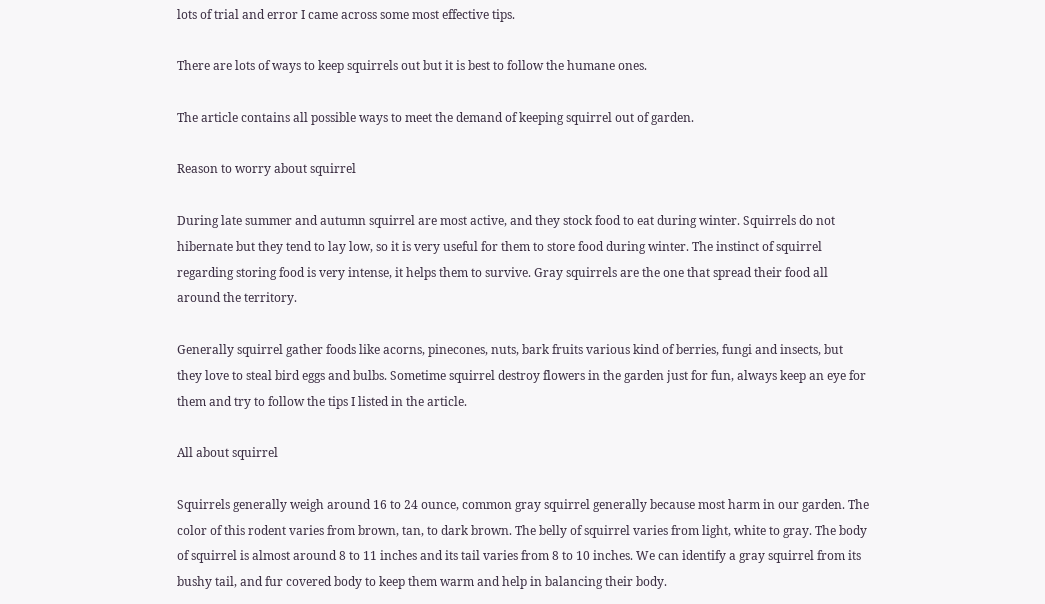lots of trial and error I came across some most effective tips.

There are lots of ways to keep squirrels out but it is best to follow the humane ones.

The article contains all possible ways to meet the demand of keeping squirrel out of garden.

Reason to worry about squirrel

During late summer and autumn squirrel are most active, and they stock food to eat during winter. Squirrels do not hibernate but they tend to lay low, so it is very useful for them to store food during winter. The instinct of squirrel regarding storing food is very intense, it helps them to survive. Gray squirrels are the one that spread their food all around the territory.

Generally squirrel gather foods like acorns, pinecones, nuts, bark fruits various kind of berries, fungi and insects, but they love to steal bird eggs and bulbs. Sometime squirrel destroy flowers in the garden just for fun, always keep an eye for them and try to follow the tips I listed in the article.

All about squirrel

Squirrels generally weigh around 16 to 24 ounce, common gray squirrel generally because most harm in our garden. The color of this rodent varies from brown, tan, to dark brown. The belly of squirrel varies from light, white to gray. The body of squirrel is almost around 8 to 11 inches and its tail varies from 8 to 10 inches. We can identify a gray squirrel from its bushy tail, and fur covered body to keep them warm and help in balancing their body.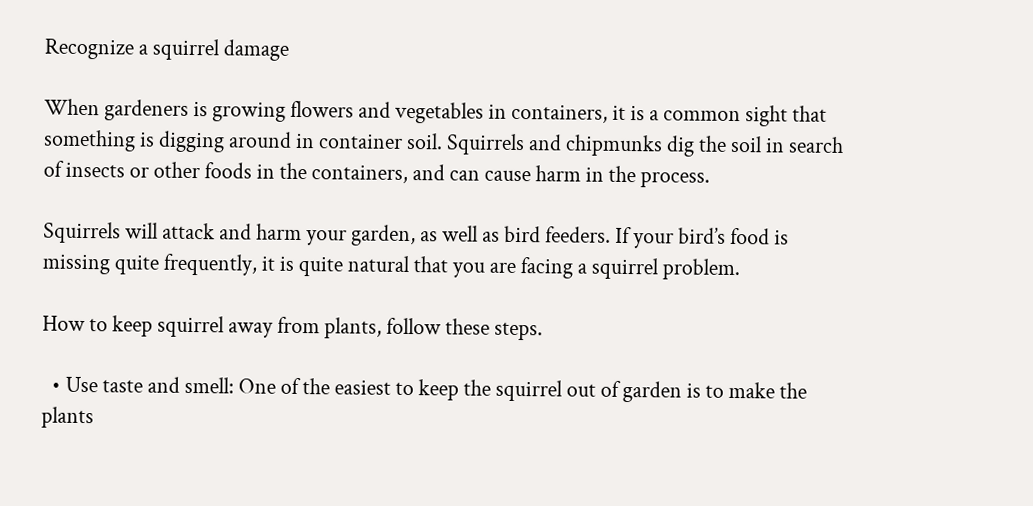Recognize a squirrel damage

When gardeners is growing flowers and vegetables in containers, it is a common sight that something is digging around in container soil. Squirrels and chipmunks dig the soil in search of insects or other foods in the containers, and can cause harm in the process.

Squirrels will attack and harm your garden, as well as bird feeders. If your bird’s food is missing quite frequently, it is quite natural that you are facing a squirrel problem.

How to keep squirrel away from plants, follow these steps.

  • Use taste and smell: One of the easiest to keep the squirrel out of garden is to make the plants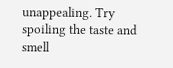unappealing. Try spoiling the taste and smell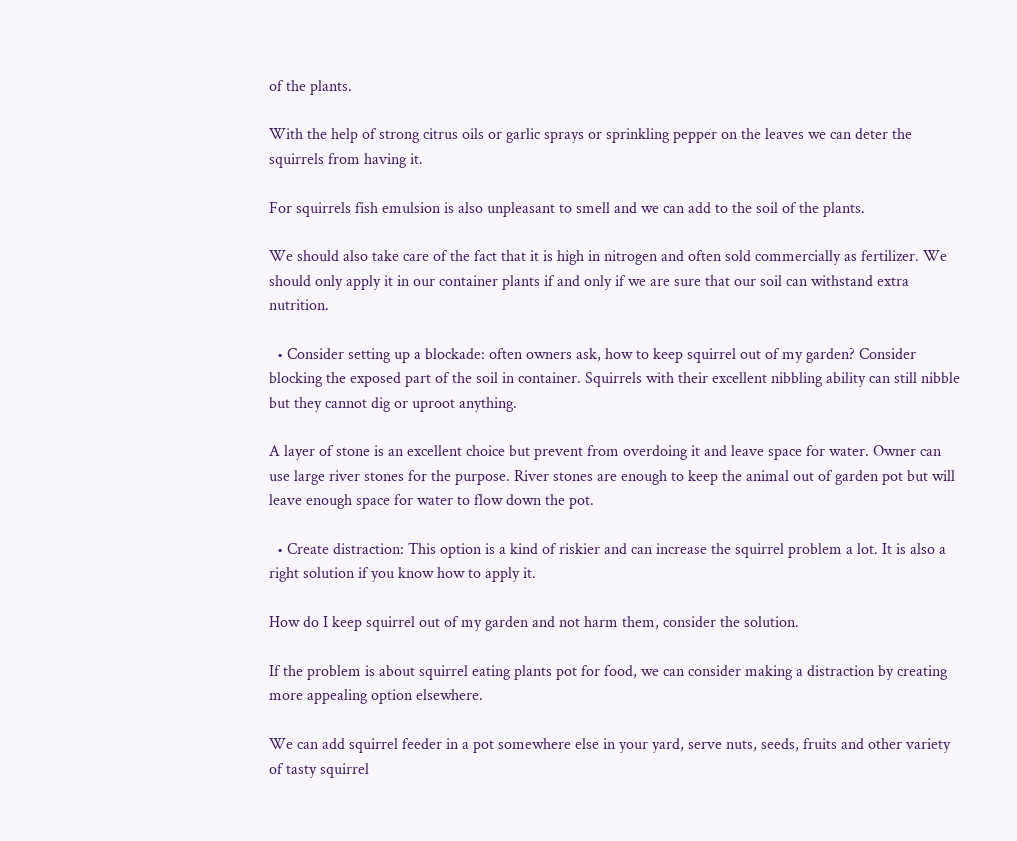of the plants.

With the help of strong citrus oils or garlic sprays or sprinkling pepper on the leaves we can deter the squirrels from having it.

For squirrels fish emulsion is also unpleasant to smell and we can add to the soil of the plants.

We should also take care of the fact that it is high in nitrogen and often sold commercially as fertilizer. We should only apply it in our container plants if and only if we are sure that our soil can withstand extra nutrition.

  • Consider setting up a blockade: often owners ask, how to keep squirrel out of my garden? Consider blocking the exposed part of the soil in container. Squirrels with their excellent nibbling ability can still nibble but they cannot dig or uproot anything.

A layer of stone is an excellent choice but prevent from overdoing it and leave space for water. Owner can use large river stones for the purpose. River stones are enough to keep the animal out of garden pot but will leave enough space for water to flow down the pot.

  • Create distraction: This option is a kind of riskier and can increase the squirrel problem a lot. It is also a right solution if you know how to apply it.

How do I keep squirrel out of my garden and not harm them, consider the solution.

If the problem is about squirrel eating plants pot for food, we can consider making a distraction by creating more appealing option elsewhere.

We can add squirrel feeder in a pot somewhere else in your yard, serve nuts, seeds, fruits and other variety of tasty squirrel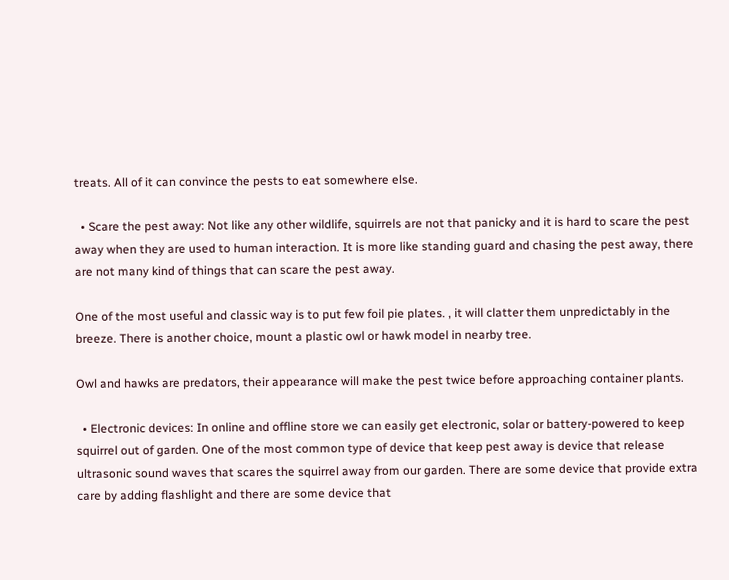treats. All of it can convince the pests to eat somewhere else.

  • Scare the pest away: Not like any other wildlife, squirrels are not that panicky and it is hard to scare the pest away when they are used to human interaction. It is more like standing guard and chasing the pest away, there are not many kind of things that can scare the pest away.

One of the most useful and classic way is to put few foil pie plates. , it will clatter them unpredictably in the breeze. There is another choice, mount a plastic owl or hawk model in nearby tree.

Owl and hawks are predators, their appearance will make the pest twice before approaching container plants.

  • Electronic devices: In online and offline store we can easily get electronic, solar or battery-powered to keep squirrel out of garden. One of the most common type of device that keep pest away is device that release ultrasonic sound waves that scares the squirrel away from our garden. There are some device that provide extra care by adding flashlight and there are some device that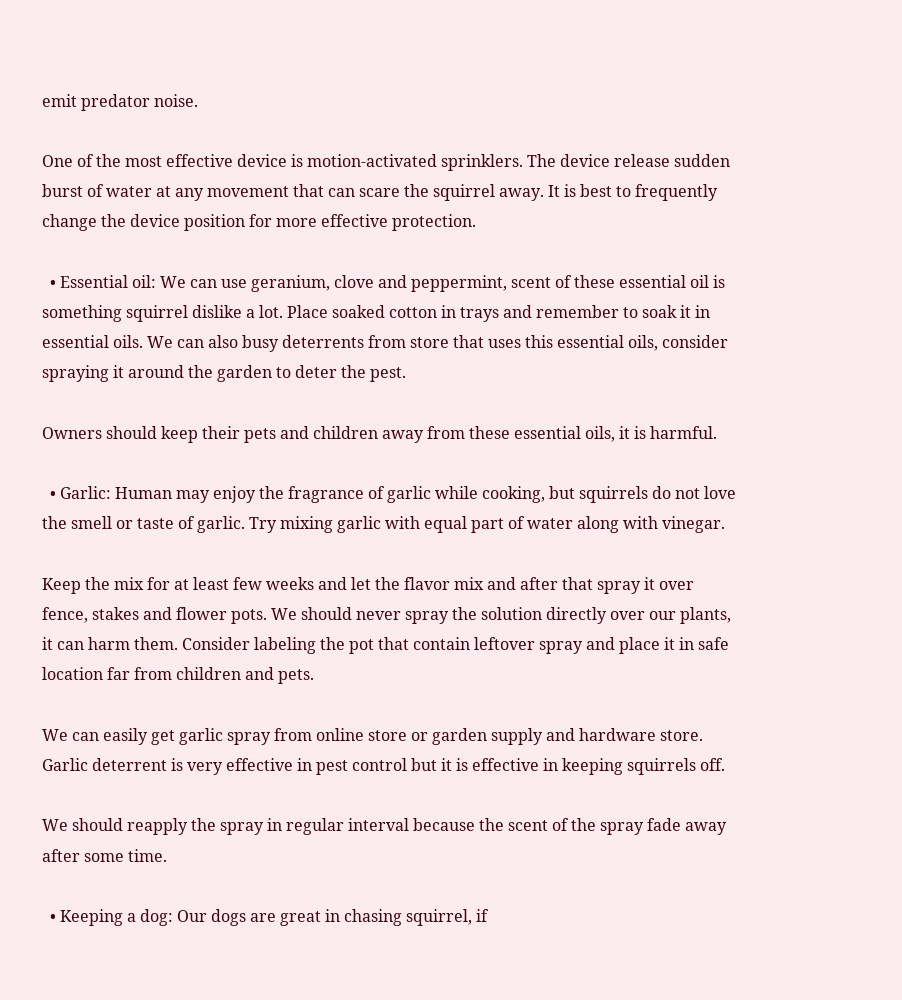emit predator noise.

One of the most effective device is motion-activated sprinklers. The device release sudden burst of water at any movement that can scare the squirrel away. It is best to frequently change the device position for more effective protection.

  • Essential oil: We can use geranium, clove and peppermint, scent of these essential oil is something squirrel dislike a lot. Place soaked cotton in trays and remember to soak it in essential oils. We can also busy deterrents from store that uses this essential oils, consider spraying it around the garden to deter the pest.

Owners should keep their pets and children away from these essential oils, it is harmful.

  • Garlic: Human may enjoy the fragrance of garlic while cooking, but squirrels do not love the smell or taste of garlic. Try mixing garlic with equal part of water along with vinegar.

Keep the mix for at least few weeks and let the flavor mix and after that spray it over fence, stakes and flower pots. We should never spray the solution directly over our plants, it can harm them. Consider labeling the pot that contain leftover spray and place it in safe location far from children and pets.

We can easily get garlic spray from online store or garden supply and hardware store. Garlic deterrent is very effective in pest control but it is effective in keeping squirrels off.

We should reapply the spray in regular interval because the scent of the spray fade away after some time.

  • Keeping a dog: Our dogs are great in chasing squirrel, if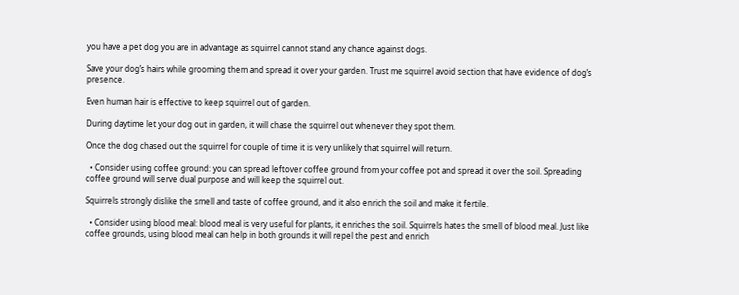you have a pet dog you are in advantage as squirrel cannot stand any chance against dogs.

Save your dog’s hairs while grooming them and spread it over your garden. Trust me squirrel avoid section that have evidence of dog’s presence.

Even human hair is effective to keep squirrel out of garden.

During daytime let your dog out in garden, it will chase the squirrel out whenever they spot them.

Once the dog chased out the squirrel for couple of time it is very unlikely that squirrel will return.

  • Consider using coffee ground: you can spread leftover coffee ground from your coffee pot and spread it over the soil. Spreading coffee ground will serve dual purpose and will keep the squirrel out.

Squirrels strongly dislike the smell and taste of coffee ground, and it also enrich the soil and make it fertile.

  • Consider using blood meal: blood meal is very useful for plants, it enriches the soil. Squirrels hates the smell of blood meal. Just like coffee grounds, using blood meal can help in both grounds it will repel the pest and enrich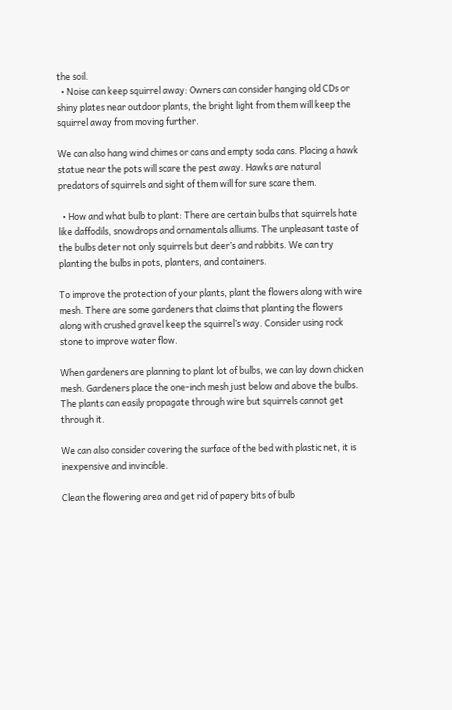the soil.
  • Noise can keep squirrel away: Owners can consider hanging old CDs or shiny plates near outdoor plants, the bright light from them will keep the squirrel away from moving further.

We can also hang wind chimes or cans and empty soda cans. Placing a hawk statue near the pots will scare the pest away. Hawks are natural predators of squirrels and sight of them will for sure scare them.

  • How and what bulb to plant: There are certain bulbs that squirrels hate like daffodils, snowdrops and ornamentals alliums. The unpleasant taste of the bulbs deter not only squirrels but deer’s and rabbits. We can try planting the bulbs in pots, planters, and containers.

To improve the protection of your plants, plant the flowers along with wire mesh. There are some gardeners that claims that planting the flowers along with crushed gravel keep the squirrel’s way. Consider using rock stone to improve water flow.

When gardeners are planning to plant lot of bulbs, we can lay down chicken mesh. Gardeners place the one-inch mesh just below and above the bulbs. The plants can easily propagate through wire but squirrels cannot get through it.

We can also consider covering the surface of the bed with plastic net, it is inexpensive and invincible.

Clean the flowering area and get rid of papery bits of bulb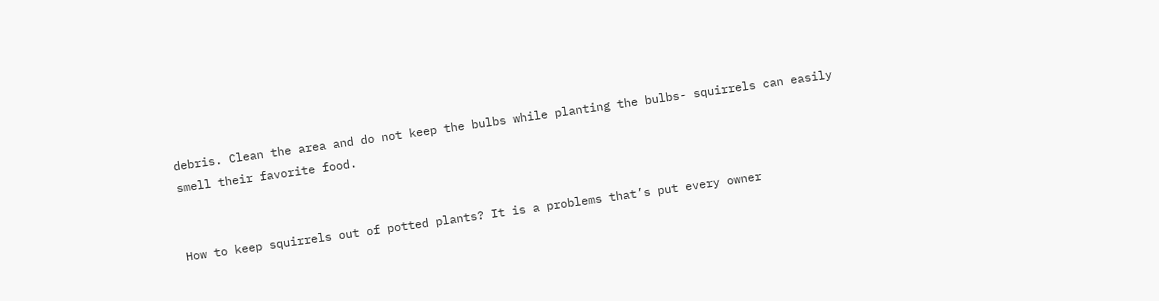debris. Clean the area and do not keep the bulbs while planting the bulbs- squirrels can easily smell their favorite food.


How to keep squirrels out of potted plants? It is a problems that’s put every owner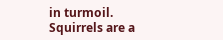in turmoil. Squirrels are a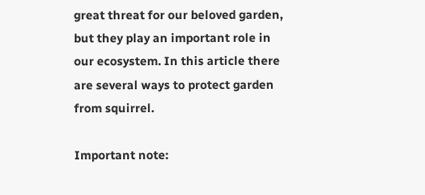great threat for our beloved garden, but they play an important role in our ecosystem. In this article there are several ways to protect garden from squirrel.

Important note: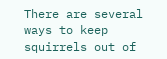There are several ways to keep squirrels out of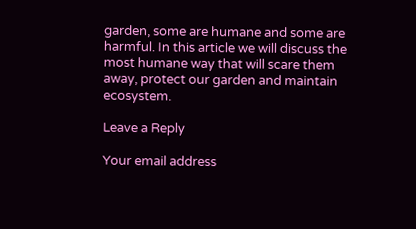garden, some are humane and some are harmful. In this article we will discuss the most humane way that will scare them away, protect our garden and maintain ecosystem.

Leave a Reply

Your email address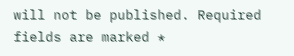will not be published. Required fields are marked *